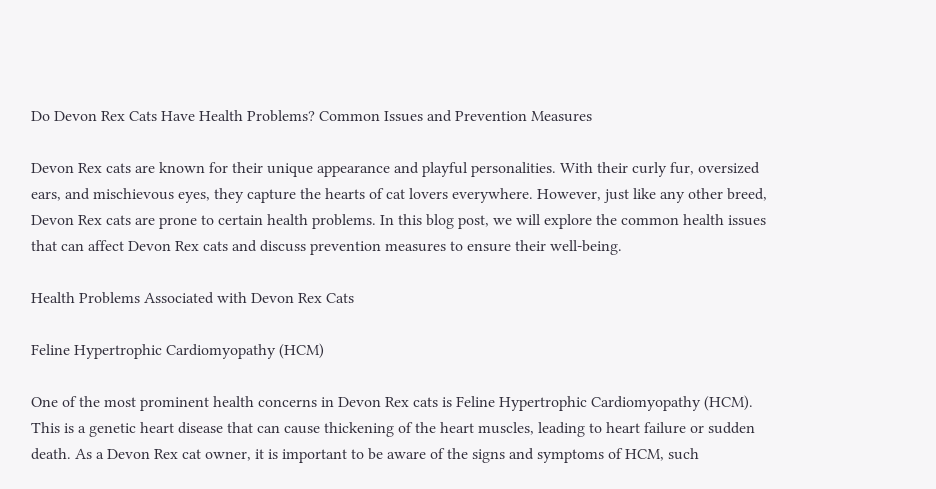Do Devon Rex Cats Have Health Problems? Common Issues and Prevention Measures

Devon Rex cats are known for their unique appearance and playful personalities. With their curly fur, oversized ears, and mischievous eyes, they capture the hearts of cat lovers everywhere. However, just like any other breed, Devon Rex cats are prone to certain health problems. In this blog post, we will explore the common health issues that can affect Devon Rex cats and discuss prevention measures to ensure their well-being.

Health Problems Associated with Devon Rex Cats

Feline Hypertrophic Cardiomyopathy (HCM)

One of the most prominent health concerns in Devon Rex cats is Feline Hypertrophic Cardiomyopathy (HCM). This is a genetic heart disease that can cause thickening of the heart muscles, leading to heart failure or sudden death. As a Devon Rex cat owner, it is important to be aware of the signs and symptoms of HCM, such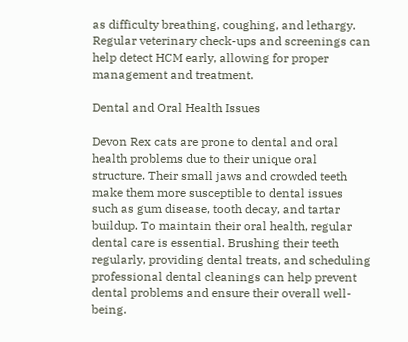as difficulty breathing, coughing, and lethargy. Regular veterinary check-ups and screenings can help detect HCM early, allowing for proper management and treatment.

Dental and Oral Health Issues

Devon Rex cats are prone to dental and oral health problems due to their unique oral structure. Their small jaws and crowded teeth make them more susceptible to dental issues such as gum disease, tooth decay, and tartar buildup. To maintain their oral health, regular dental care is essential. Brushing their teeth regularly, providing dental treats, and scheduling professional dental cleanings can help prevent dental problems and ensure their overall well-being.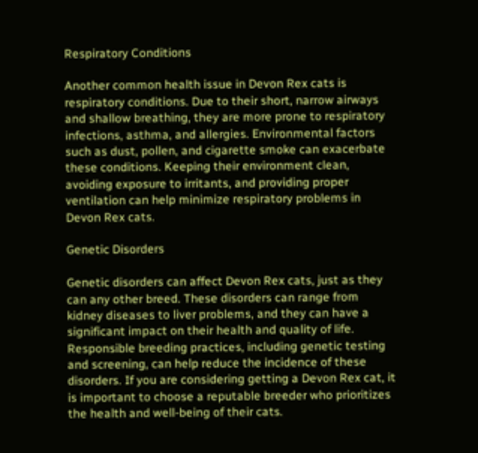Respiratory Conditions

Another common health issue in Devon Rex cats is respiratory conditions. Due to their short, narrow airways and shallow breathing, they are more prone to respiratory infections, asthma, and allergies. Environmental factors such as dust, pollen, and cigarette smoke can exacerbate these conditions. Keeping their environment clean, avoiding exposure to irritants, and providing proper ventilation can help minimize respiratory problems in Devon Rex cats.

Genetic Disorders

Genetic disorders can affect Devon Rex cats, just as they can any other breed. These disorders can range from kidney diseases to liver problems, and they can have a significant impact on their health and quality of life. Responsible breeding practices, including genetic testing and screening, can help reduce the incidence of these disorders. If you are considering getting a Devon Rex cat, it is important to choose a reputable breeder who prioritizes the health and well-being of their cats.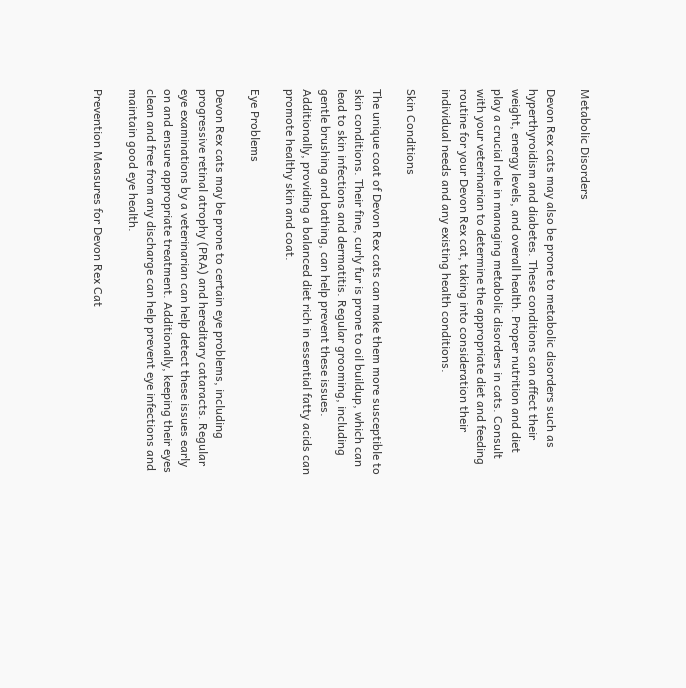Metabolic Disorders

Devon Rex cats may also be prone to metabolic disorders such as hyperthyroidism and diabetes. These conditions can affect their weight, energy levels, and overall health. Proper nutrition and diet play a crucial role in managing metabolic disorders in cats. Consult with your veterinarian to determine the appropriate diet and feeding routine for your Devon Rex cat, taking into consideration their individual needs and any existing health conditions.

Skin Conditions

The unique coat of Devon Rex cats can make them more susceptible to skin conditions. Their fine, curly fur is prone to oil buildup, which can lead to skin infections and dermatitis. Regular grooming, including gentle brushing and bathing, can help prevent these issues. Additionally, providing a balanced diet rich in essential fatty acids can promote healthy skin and coat.

Eye Problems

Devon Rex cats may be prone to certain eye problems, including progressive retinal atrophy (PRA) and hereditary cataracts. Regular eye examinations by a veterinarian can help detect these issues early on and ensure appropriate treatment. Additionally, keeping their eyes clean and free from any discharge can help prevent eye infections and maintain good eye health.

Prevention Measures for Devon Rex Cat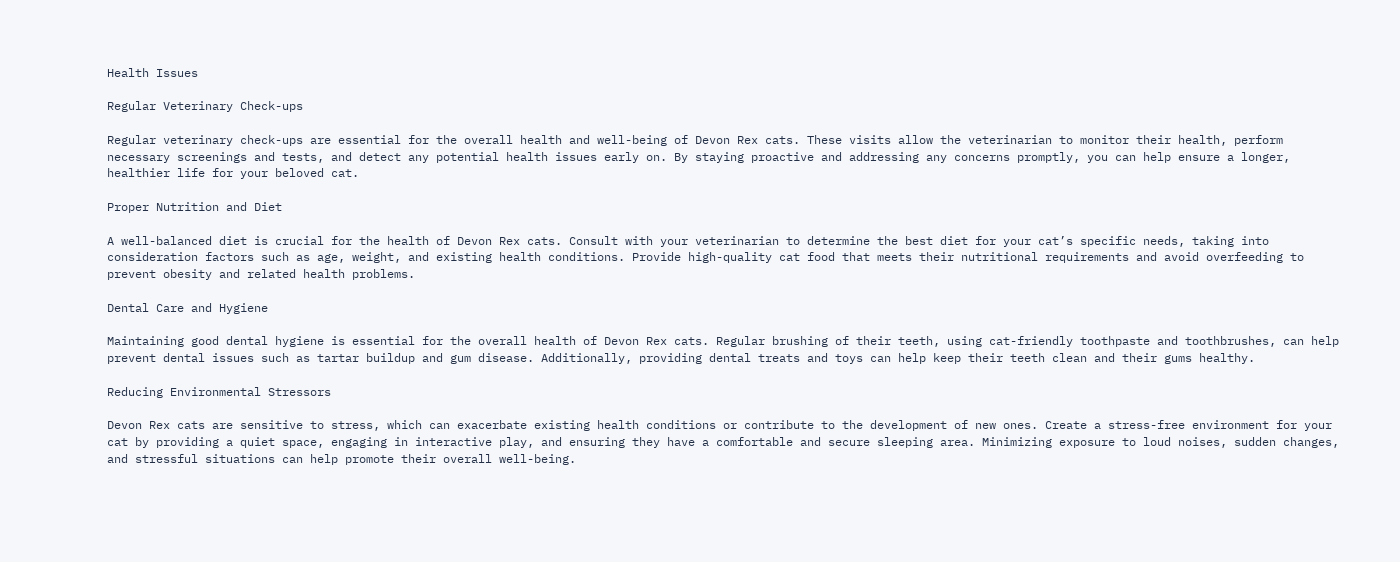Health Issues

Regular Veterinary Check-ups

Regular veterinary check-ups are essential for the overall health and well-being of Devon Rex cats. These visits allow the veterinarian to monitor their health, perform necessary screenings and tests, and detect any potential health issues early on. By staying proactive and addressing any concerns promptly, you can help ensure a longer, healthier life for your beloved cat.

Proper Nutrition and Diet

A well-balanced diet is crucial for the health of Devon Rex cats. Consult with your veterinarian to determine the best diet for your cat’s specific needs, taking into consideration factors such as age, weight, and existing health conditions. Provide high-quality cat food that meets their nutritional requirements and avoid overfeeding to prevent obesity and related health problems.

Dental Care and Hygiene

Maintaining good dental hygiene is essential for the overall health of Devon Rex cats. Regular brushing of their teeth, using cat-friendly toothpaste and toothbrushes, can help prevent dental issues such as tartar buildup and gum disease. Additionally, providing dental treats and toys can help keep their teeth clean and their gums healthy.

Reducing Environmental Stressors

Devon Rex cats are sensitive to stress, which can exacerbate existing health conditions or contribute to the development of new ones. Create a stress-free environment for your cat by providing a quiet space, engaging in interactive play, and ensuring they have a comfortable and secure sleeping area. Minimizing exposure to loud noises, sudden changes, and stressful situations can help promote their overall well-being.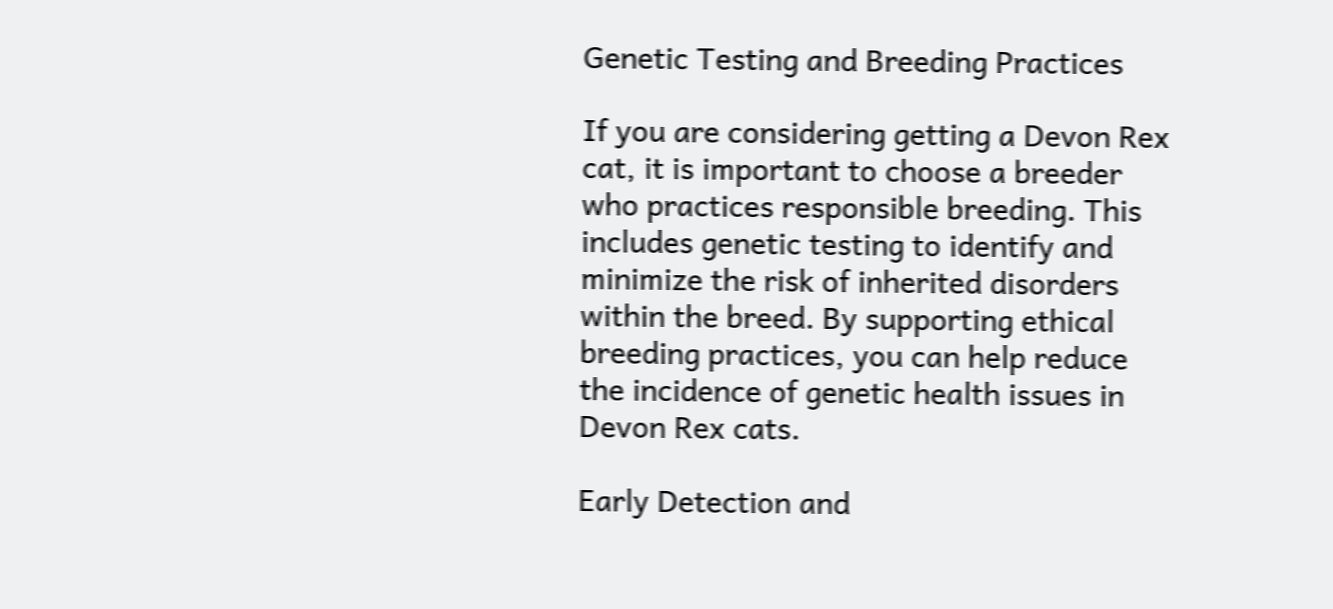Genetic Testing and Breeding Practices

If you are considering getting a Devon Rex cat, it is important to choose a breeder who practices responsible breeding. This includes genetic testing to identify and minimize the risk of inherited disorders within the breed. By supporting ethical breeding practices, you can help reduce the incidence of genetic health issues in Devon Rex cats.

Early Detection and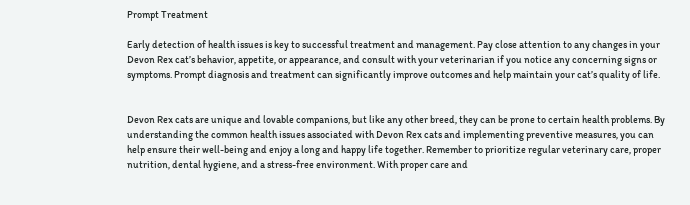Prompt Treatment

Early detection of health issues is key to successful treatment and management. Pay close attention to any changes in your Devon Rex cat’s behavior, appetite, or appearance, and consult with your veterinarian if you notice any concerning signs or symptoms. Prompt diagnosis and treatment can significantly improve outcomes and help maintain your cat’s quality of life.


Devon Rex cats are unique and lovable companions, but like any other breed, they can be prone to certain health problems. By understanding the common health issues associated with Devon Rex cats and implementing preventive measures, you can help ensure their well-being and enjoy a long and happy life together. Remember to prioritize regular veterinary care, proper nutrition, dental hygiene, and a stress-free environment. With proper care and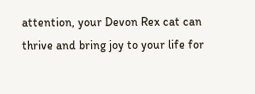attention, your Devon Rex cat can thrive and bring joy to your life for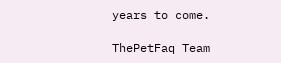years to come.

ThePetFaq Team